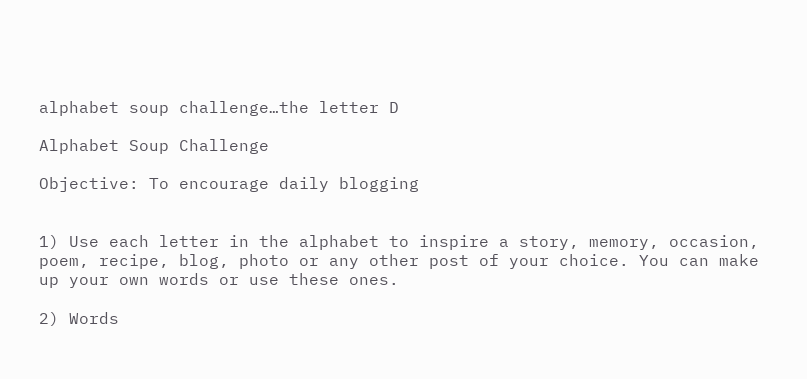alphabet soup challenge…the letter D

Alphabet Soup Challenge

Objective: To encourage daily blogging


1) Use each letter in the alphabet to inspire a story, memory, occasion, poem, recipe, blog, photo or any other post of your choice. You can make up your own words or use these ones.

2) Words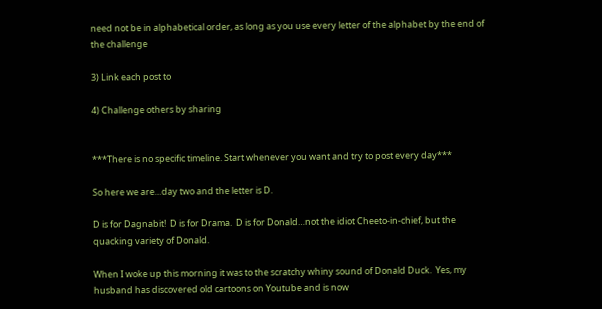need not be in alphabetical order, as long as you use every letter of the alphabet by the end of the challenge

3) Link each post to

4) Challenge others by sharing


***There is no specific timeline. Start whenever you want and try to post every day***

So here we are…day two and the letter is D.

D is for Dagnabit!  D is for Drama.  D is for Donald…not the idiot Cheeto-in-chief, but the quacking variety of Donald.

When I woke up this morning it was to the scratchy whiny sound of Donald Duck.  Yes, my husband has discovered old cartoons on Youtube and is now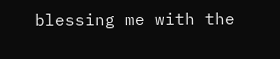blessing me with the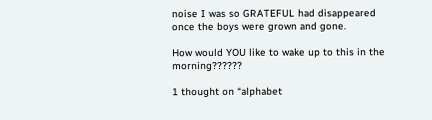noise I was so GRATEFUL had disappeared once the boys were grown and gone.

How would YOU like to wake up to this in the morning??????

1 thought on “alphabet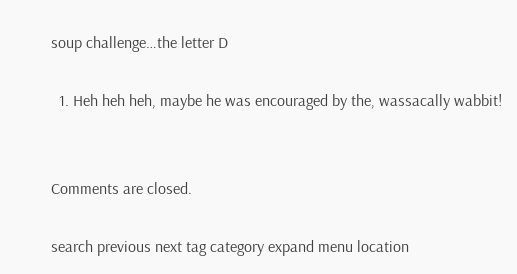soup challenge…the letter D

  1. Heh heh heh, maybe he was encouraged by the, wassacally wabbit!


Comments are closed.

search previous next tag category expand menu location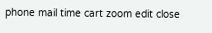phone mail time cart zoom edit close